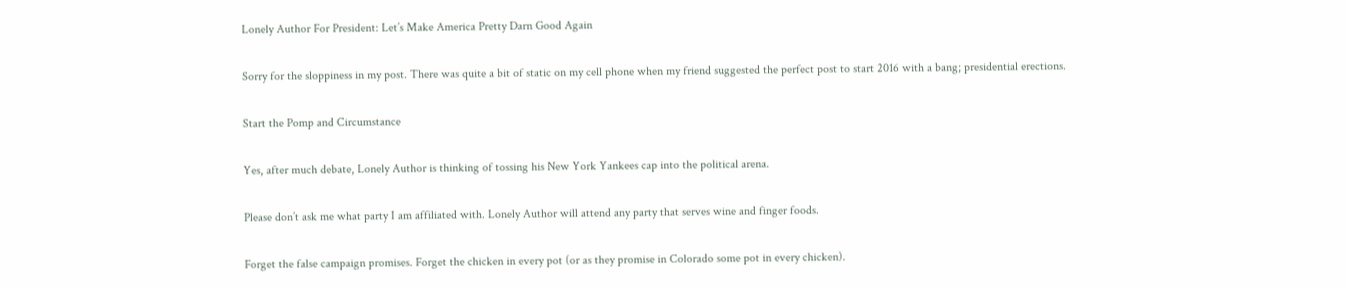Lonely Author For President: Let’s Make America Pretty Darn Good Again

Sorry for the sloppiness in my post. There was quite a bit of static on my cell phone when my friend suggested the perfect post to start 2016 with a bang; presidential erections.

Start the Pomp and Circumstance

Yes, after much debate, Lonely Author is thinking of tossing his New York Yankees cap into the political arena.

Please don’t ask me what party I am affiliated with. Lonely Author will attend any party that serves wine and finger foods.

Forget the false campaign promises. Forget the chicken in every pot (or as they promise in Colorado some pot in every chicken).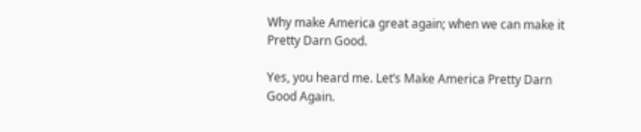Why make America great again; when we can make it Pretty Darn Good.

Yes, you heard me. Let’s Make America Pretty Darn Good Again.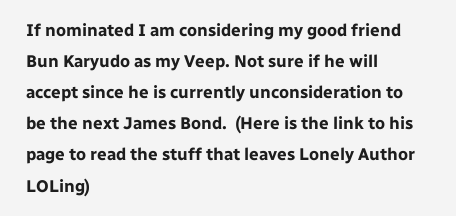If nominated I am considering my good friend Bun Karyudo as my Veep. Not sure if he will accept since he is currently unconsideration to be the next James Bond.  (Here is the link to his page to read the stuff that leaves Lonely Author LOLing)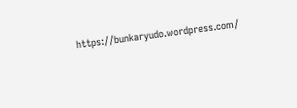https://bunkaryudo.wordpress.com/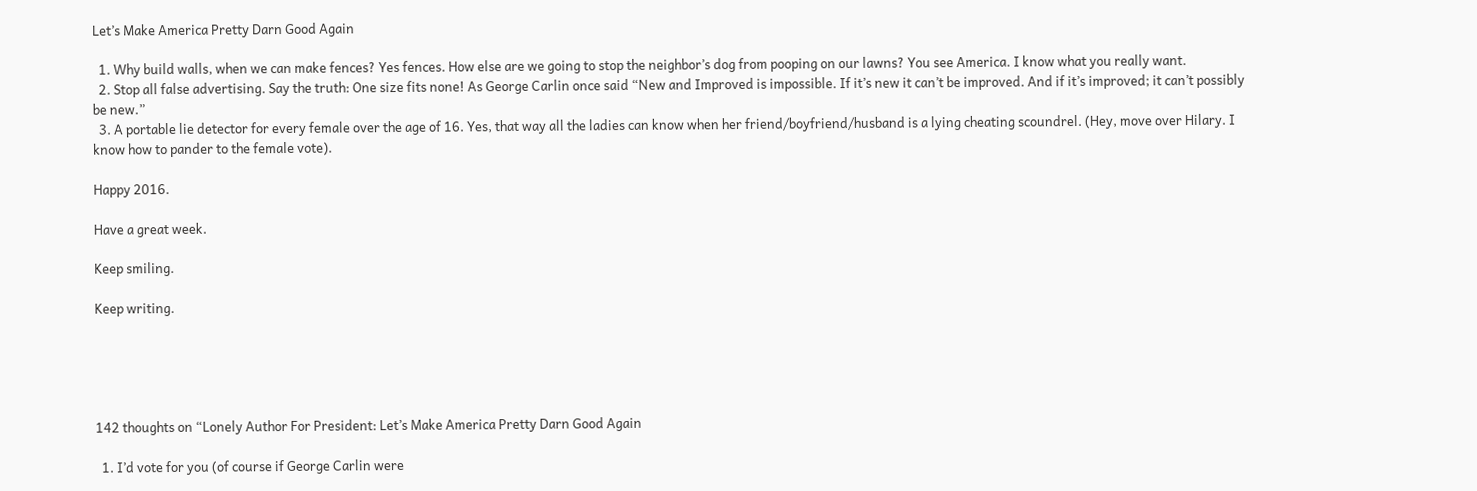Let’s Make America Pretty Darn Good Again

  1. Why build walls, when we can make fences? Yes fences. How else are we going to stop the neighbor’s dog from pooping on our lawns? You see America. I know what you really want.
  2. Stop all false advertising. Say the truth: One size fits none! As George Carlin once said “New and Improved is impossible. If it’s new it can’t be improved. And if it’s improved; it can’t possibly be new.”
  3. A portable lie detector for every female over the age of 16. Yes, that way all the ladies can know when her friend/boyfriend/husband is a lying cheating scoundrel. (Hey, move over Hilary. I know how to pander to the female vote).

Happy 2016.

Have a great week.

Keep smiling.

Keep writing.





142 thoughts on “Lonely Author For President: Let’s Make America Pretty Darn Good Again

  1. I’d vote for you (of course if George Carlin were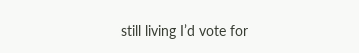still living I’d vote for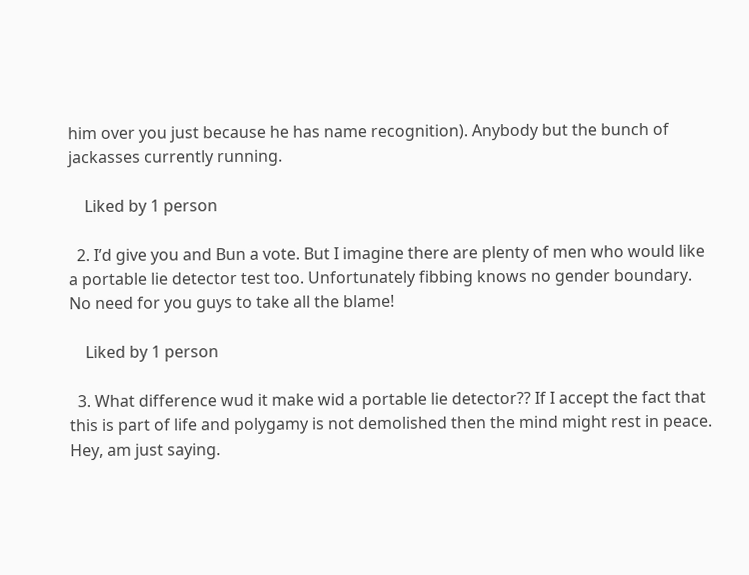him over you just because he has name recognition). Anybody but the bunch of jackasses currently running.

    Liked by 1 person

  2. I’d give you and Bun a vote. But I imagine there are plenty of men who would like a portable lie detector test too. Unfortunately fibbing knows no gender boundary. No need for you guys to take all the blame!

    Liked by 1 person

  3. What difference wud it make wid a portable lie detector?? If I accept the fact that this is part of life and polygamy is not demolished then the mind might rest in peace. Hey, am just saying.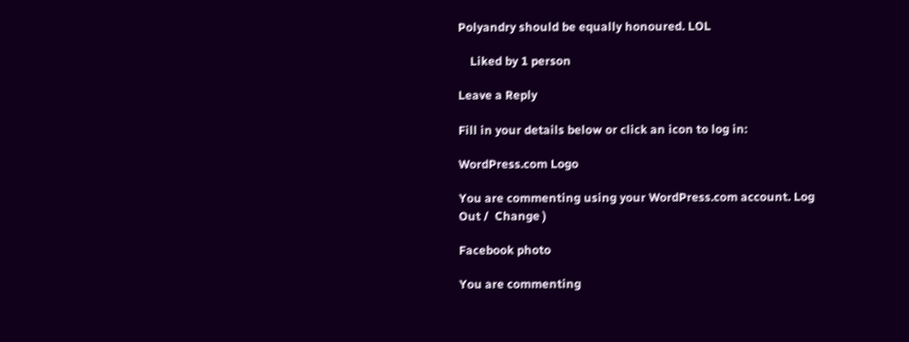Polyandry should be equally honoured. LOL

    Liked by 1 person

Leave a Reply

Fill in your details below or click an icon to log in:

WordPress.com Logo

You are commenting using your WordPress.com account. Log Out /  Change )

Facebook photo

You are commenting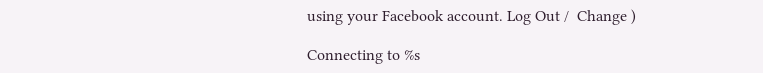using your Facebook account. Log Out /  Change )

Connecting to %s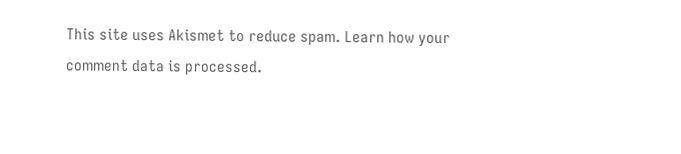This site uses Akismet to reduce spam. Learn how your comment data is processed.